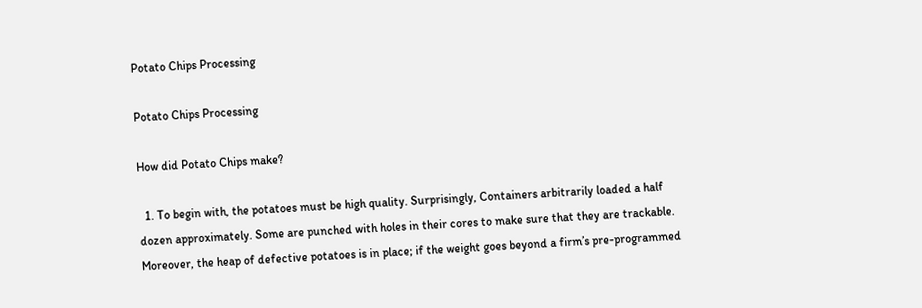Potato Chips Processing

Potato Chips Processing

How did Potato Chips make?

  1. To begin with, the potatoes must be high quality. Surprisingly, Containers arbitrarily loaded a half dozen approximately. Some are punched with holes in their cores to make sure that they are trackable.  Moreover, the heap of defective potatoes is in place; if the weight goes beyond a firm’s pre-programmed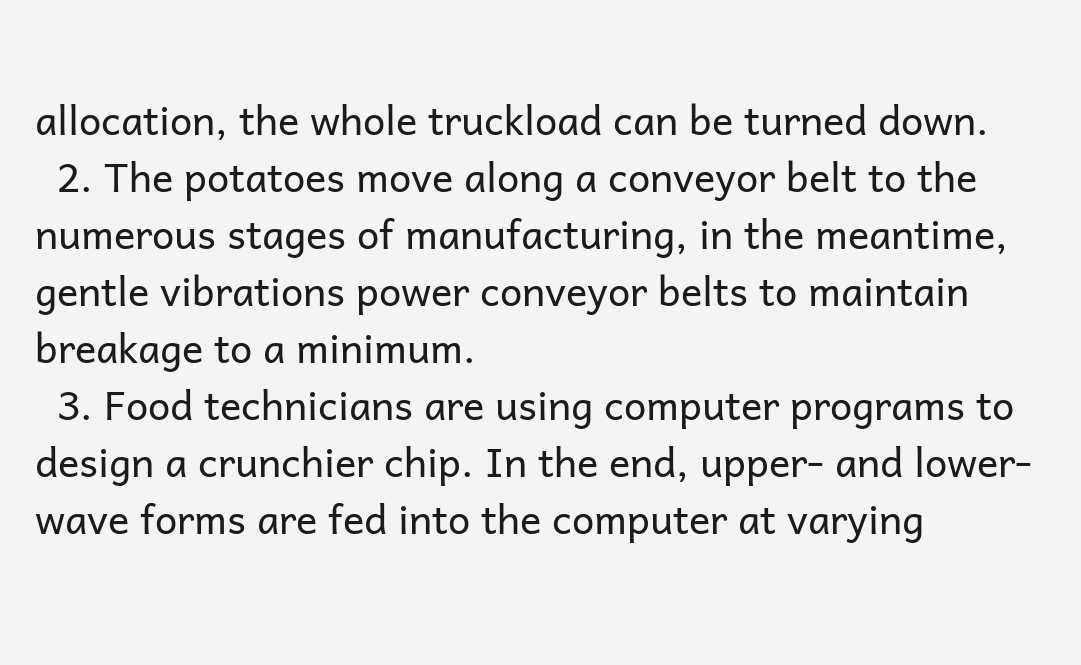allocation, the whole truckload can be turned down.
  2. The potatoes move along a conveyor belt to the numerous stages of manufacturing, in the meantime,  gentle vibrations power conveyor belts to maintain breakage to a minimum.
  3. Food technicians are using computer programs to design a crunchier chip. In the end, upper- and lower-wave forms are fed into the computer at varying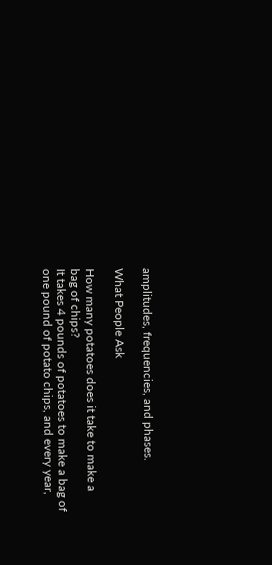amplitudes, frequencies, and phases.

What People Ask

How many potatoes does it take to make a bag of chips?
It takes 4 pounds of potatoes to make a bag of one pound of potato chips, and every year,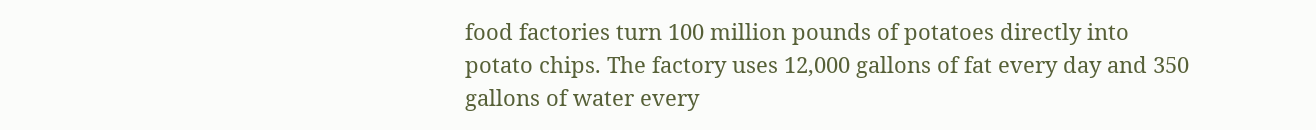food factories turn 100 million pounds of potatoes directly into potato chips. The factory uses 12,000 gallons of fat every day and 350 gallons of water every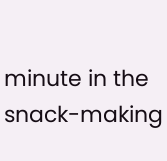minute in the snack-making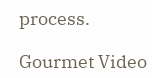process.

Gourmet Video